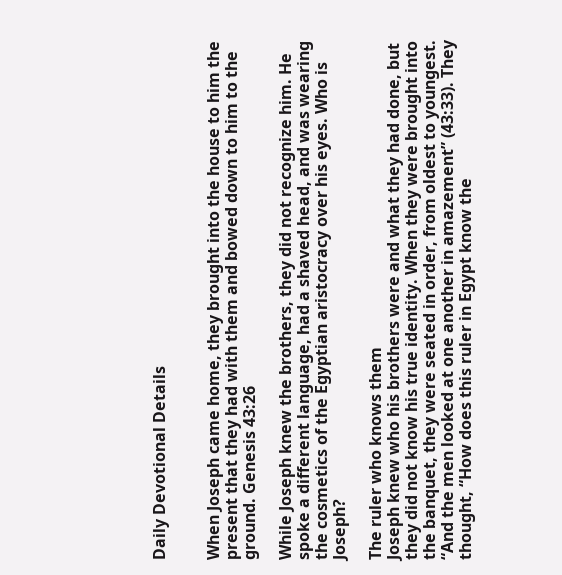Daily Devotional Details


When Joseph came home, they brought into the house to him the present that they had with them and bowed down to him to the ground. Genesis 43:26

While Joseph knew the brothers, they did not recognize him. He spoke a different language, had a shaved head, and was wearing the cosmetics of the Egyptian aristocracy over his eyes. Who is Joseph?

The ruler who knows them
Joseph knew who his brothers were and what they had done, but they did not know his true identity. When they were brought into the banquet, they were seated in order, from oldest to youngest. “And the men looked at one another in amazement” (43:33). They thought, “How does this ruler in Egypt know the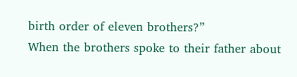birth order of eleven brothers?”
When the brothers spoke to their father about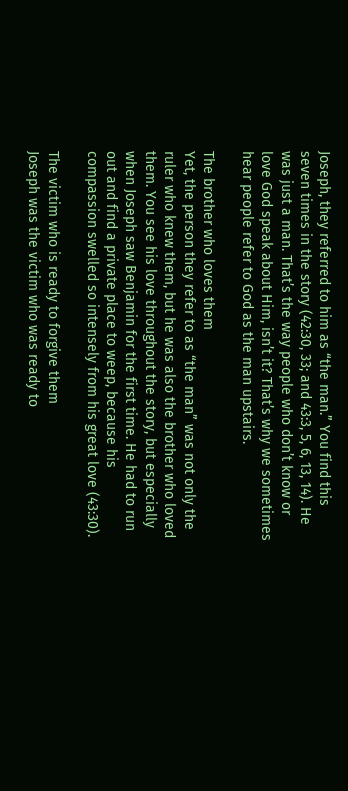Joseph, they referred to him as “the man.” You find this seven times in the story (42:30, 33; and 43:3, 5, 6, 13, 14). He was just a man. That’s the way people who don’t know or love God speak about Him, isn’t it? That’s why we sometimes hear people refer to God as the man upstairs.

The brother who loves them
Yet, the person they refer to as “the man” was not only the ruler who knew them, but he was also the brother who loved them. You see his love throughout the story, but especially when Joseph saw Benjamin for the first time. He had to run out and find a private place to weep, because his compassion swelled so intensely from his great love (43:30).

The victim who is ready to forgive them
Joseph was the victim who was ready to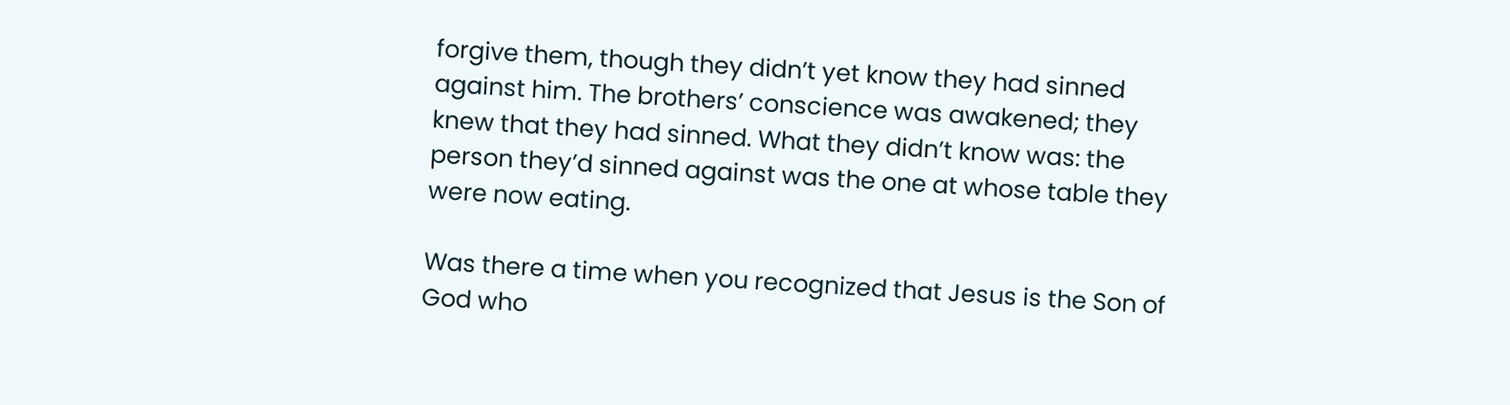forgive them, though they didn’t yet know they had sinned against him. The brothers’ conscience was awakened; they knew that they had sinned. What they didn’t know was: the person they’d sinned against was the one at whose table they were now eating.

Was there a time when you recognized that Jesus is the Son of God who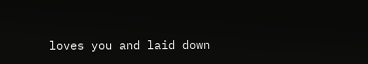loves you and laid down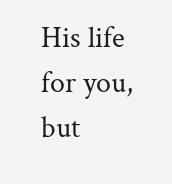His life for you, but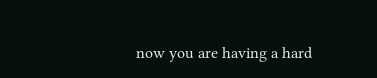now you are having a hard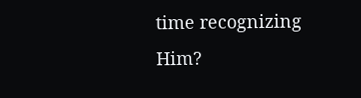time recognizing Him?